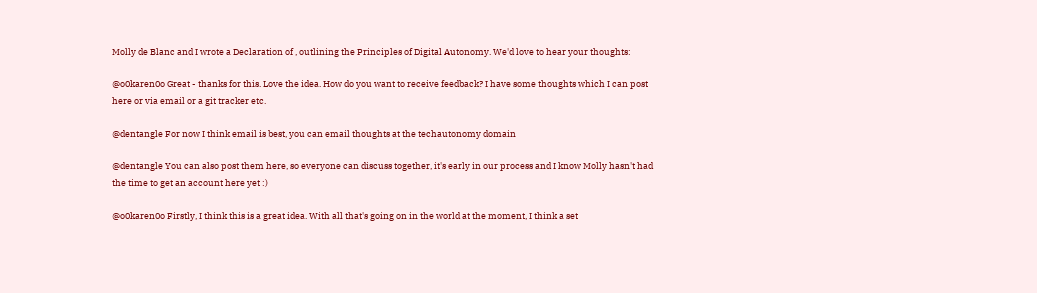Molly de Blanc and I wrote a Declaration of , outlining the Principles of Digital Autonomy. We'd love to hear your thoughts:

@o0karen0o Great - thanks for this. Love the idea. How do you want to receive feedback? I have some thoughts which I can post here or via email or a git tracker etc.

@dentangle For now I think email is best, you can email thoughts at the techautonomy domain

@dentangle You can also post them here, so everyone can discuss together, it's early in our process and I know Molly hasn't had the time to get an account here yet :)

@o0karen0o Firstly, I think this is a great idea. With all that's going on in the world at the moment, I think a set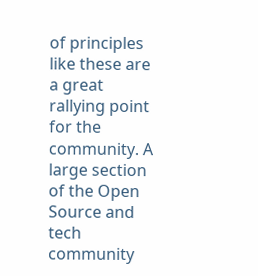of principles like these are a great rallying point for the community. A large section of the Open Source and tech community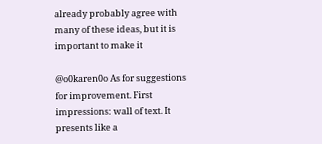already probably agree with many of these ideas, but it is important to make it

@o0karen0o As for suggestions for improvement. First impressions: wall of text. It presents like a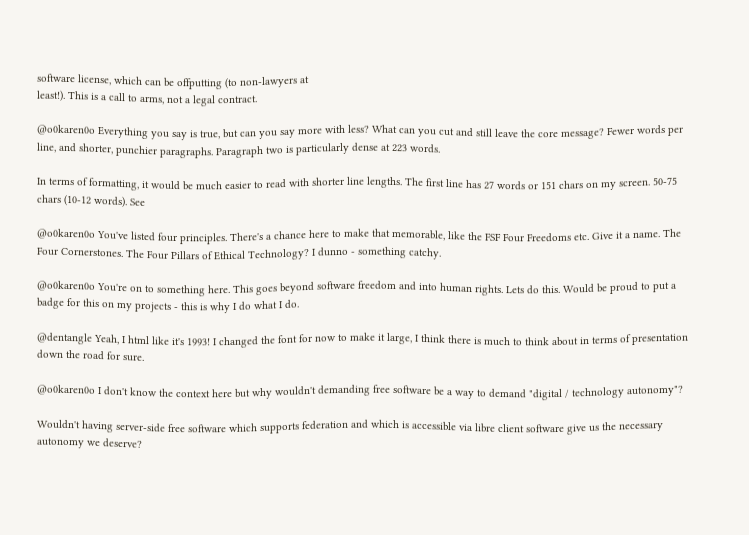software license, which can be offputting (to non-lawyers at
least!). This is a call to arms, not a legal contract.

@o0karen0o Everything you say is true, but can you say more with less? What can you cut and still leave the core message? Fewer words per line, and shorter, punchier paragraphs. Paragraph two is particularly dense at 223 words.

In terms of formatting, it would be much easier to read with shorter line lengths. The first line has 27 words or 151 chars on my screen. 50-75 chars (10-12 words). See

@o0karen0o You've listed four principles. There's a chance here to make that memorable, like the FSF Four Freedoms etc. Give it a name. The Four Cornerstones. The Four Pillars of Ethical Technology? I dunno - something catchy.

@o0karen0o You're on to something here. This goes beyond software freedom and into human rights. Lets do this. Would be proud to put a badge for this on my projects - this is why I do what I do.

@dentangle Yeah, I html like it's 1993! I changed the font for now to make it large, I think there is much to think about in terms of presentation down the road for sure.

@o0karen0o I don't know the context here but why wouldn't demanding free software be a way to demand "digital / technology autonomy"?

Wouldn't having server-side free software which supports federation and which is accessible via libre client software give us the necessary autonomy we deserve?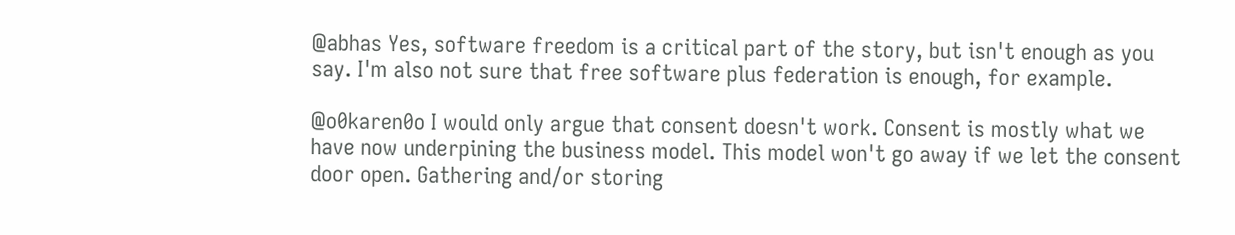@abhas Yes, software freedom is a critical part of the story, but isn't enough as you say. I'm also not sure that free software plus federation is enough, for example.

@o0karen0o I would only argue that consent doesn't work. Consent is mostly what we have now underpining the business model. This model won't go away if we let the consent door open. Gathering and/or storing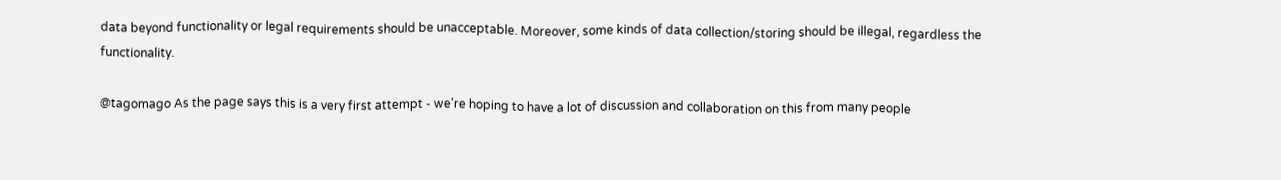data beyond functionality or legal requirements should be unacceptable. Moreover, some kinds of data collection/storing should be illegal, regardless the functionality.

@tagomago As the page says this is a very first attempt - we're hoping to have a lot of discussion and collaboration on this from many people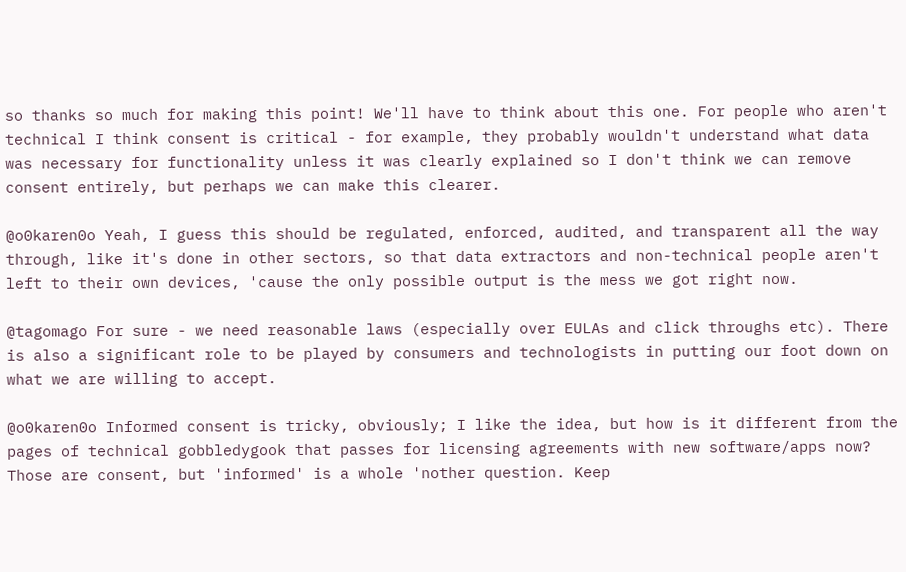so thanks so much for making this point! We'll have to think about this one. For people who aren't technical I think consent is critical - for example, they probably wouldn't understand what data was necessary for functionality unless it was clearly explained so I don't think we can remove consent entirely, but perhaps we can make this clearer.

@o0karen0o Yeah, I guess this should be regulated, enforced, audited, and transparent all the way through, like it's done in other sectors, so that data extractors and non-technical people aren't left to their own devices, 'cause the only possible output is the mess we got right now.

@tagomago For sure - we need reasonable laws (especially over EULAs and click throughs etc). There is also a significant role to be played by consumers and technologists in putting our foot down on what we are willing to accept.

@o0karen0o Informed consent is tricky, obviously; I like the idea, but how is it different from the pages of technical gobbledygook that passes for licensing agreements with new software/apps now? Those are consent, but 'informed' is a whole 'nother question. Keep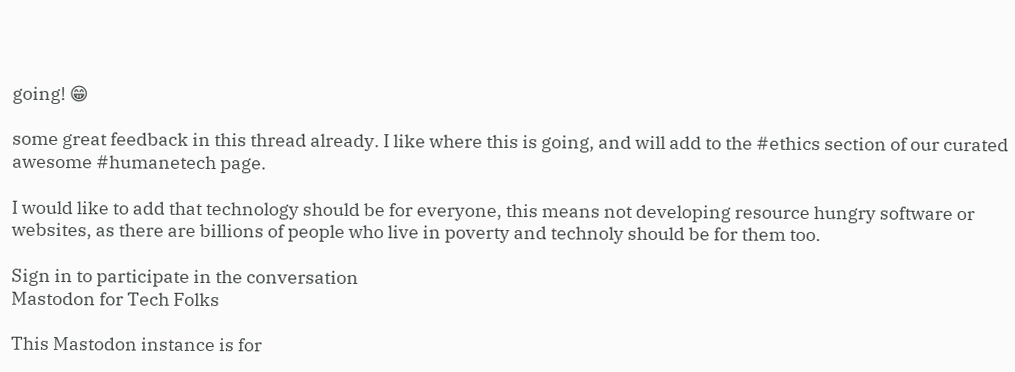going! 😁

some great feedback in this thread already. I like where this is going, and will add to the #ethics section of our curated awesome #humanetech page.

I would like to add that technology should be for everyone, this means not developing resource hungry software or websites, as there are billions of people who live in poverty and technoly should be for them too.

Sign in to participate in the conversation
Mastodon for Tech Folks

This Mastodon instance is for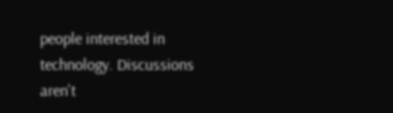people interested in technology. Discussions aren't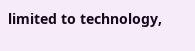limited to technology,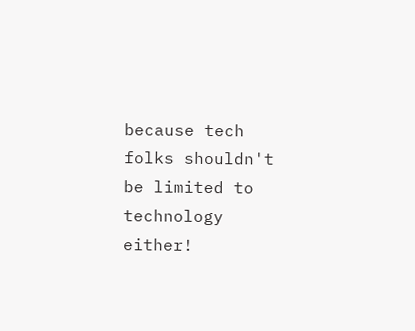because tech folks shouldn't be limited to technology either!